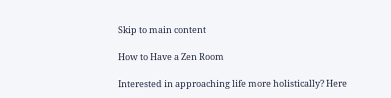Skip to main content

How to Have a Zen Room

Interested in approaching life more holistically? Here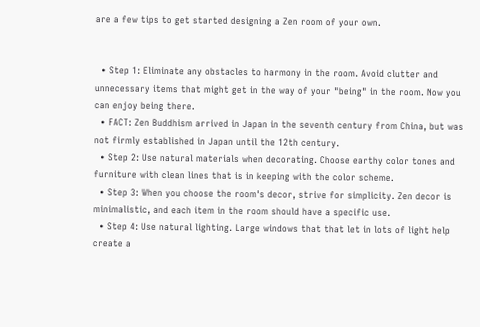are a few tips to get started designing a Zen room of your own.


  • Step 1: Eliminate any obstacles to harmony in the room. Avoid clutter and unnecessary items that might get in the way of your "being" in the room. Now you can enjoy being there.
  • FACT: Zen Buddhism arrived in Japan in the seventh century from China, but was not firmly established in Japan until the 12th century.
  • Step 2: Use natural materials when decorating. Choose earthy color tones and furniture with clean lines that is in keeping with the color scheme.
  • Step 3: When you choose the room's decor, strive for simplicity. Zen decor is minimalistic, and each item in the room should have a specific use.
  • Step 4: Use natural lighting. Large windows that that let in lots of light help create a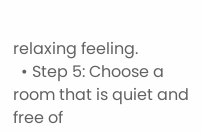relaxing feeling.
  • Step 5: Choose a room that is quiet and free of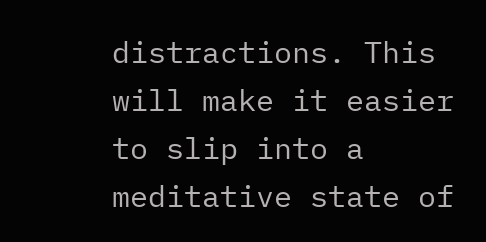distractions. This will make it easier to slip into a meditative state of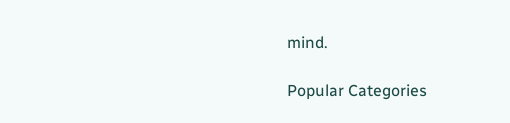mind.

Popular Categories